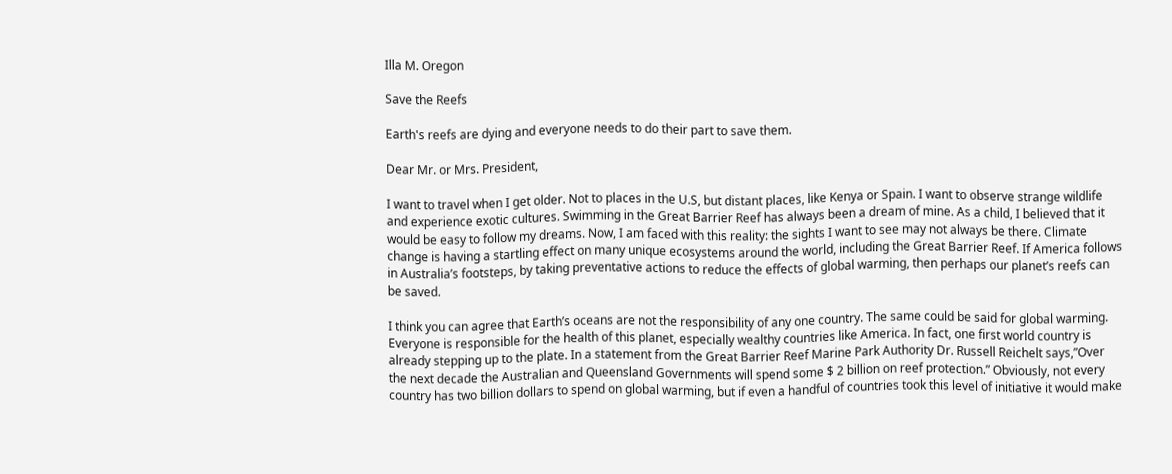Illa M. Oregon

Save the Reefs

Earth's reefs are dying and everyone needs to do their part to save them.

Dear Mr. or Mrs. President,

I want to travel when I get older. Not to places in the U.S, but distant places, like Kenya or Spain. I want to observe strange wildlife and experience exotic cultures. Swimming in the Great Barrier Reef has always been a dream of mine. As a child, I believed that it would be easy to follow my dreams. Now, I am faced with this reality: the sights I want to see may not always be there. Climate change is having a startling effect on many unique ecosystems around the world, including the Great Barrier Reef. If America follows in Australia’s footsteps, by taking preventative actions to reduce the effects of global warming, then perhaps our planet’s reefs can be saved.

I think you can agree that Earth’s oceans are not the responsibility of any one country. The same could be said for global warming. Everyone is responsible for the health of this planet, especially wealthy countries like America. In fact, one first world country is already stepping up to the plate. In a statement from the Great Barrier Reef Marine Park Authority Dr. Russell Reichelt says,”Over the next decade the Australian and Queensland Governments will spend some $ 2 billion on reef protection.” Obviously, not every country has two billion dollars to spend on global warming, but if even a handful of countries took this level of initiative it would make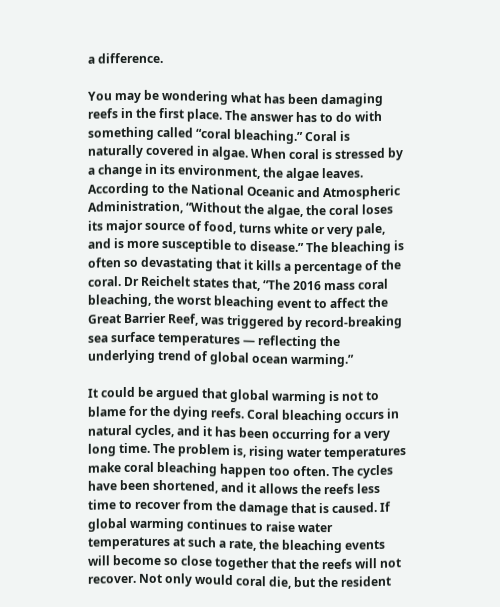a difference.

You may be wondering what has been damaging reefs in the first place. The answer has to do with something called “coral bleaching.” Coral is naturally covered in algae. When coral is stressed by a change in its environment, the algae leaves. According to the National Oceanic and Atmospheric Administration, “Without the algae, the coral loses its major source of food, turns white or very pale, and is more susceptible to disease.” The bleaching is often so devastating that it kills a percentage of the coral. Dr Reichelt states that, “The 2016 mass coral bleaching, the worst bleaching event to affect the Great Barrier Reef, was triggered by record-breaking sea surface temperatures — reflecting the underlying trend of global ocean warming.”

It could be argued that global warming is not to blame for the dying reefs. Coral bleaching occurs in natural cycles, and it has been occurring for a very long time. The problem is, rising water temperatures make coral bleaching happen too often. The cycles have been shortened, and it allows the reefs less time to recover from the damage that is caused. If global warming continues to raise water temperatures at such a rate, the bleaching events will become so close together that the reefs will not recover. Not only would coral die, but the resident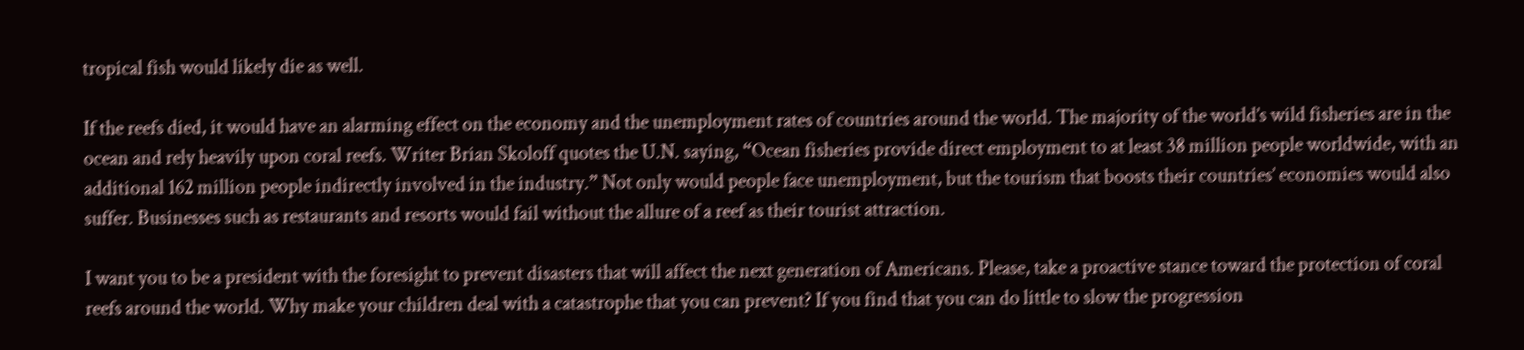tropical fish would likely die as well.

If the reefs died, it would have an alarming effect on the economy and the unemployment rates of countries around the world. The majority of the world’s wild fisheries are in the ocean and rely heavily upon coral reefs. Writer Brian Skoloff quotes the U.N. saying, “Ocean fisheries provide direct employment to at least 38 million people worldwide, with an additional 162 million people indirectly involved in the industry.” Not only would people face unemployment, but the tourism that boosts their countries’ economies would also suffer. Businesses such as restaurants and resorts would fail without the allure of a reef as their tourist attraction.

I want you to be a president with the foresight to prevent disasters that will affect the next generation of Americans. Please, take a proactive stance toward the protection of coral reefs around the world. Why make your children deal with a catastrophe that you can prevent? If you find that you can do little to slow the progression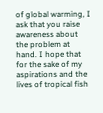of global warming, I ask that you raise awareness about the problem at hand. I hope that for the sake of my aspirations and the lives of tropical fish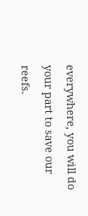everywhere, you will do your part to save our reefs.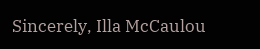Sincerely, Illa McCaulou